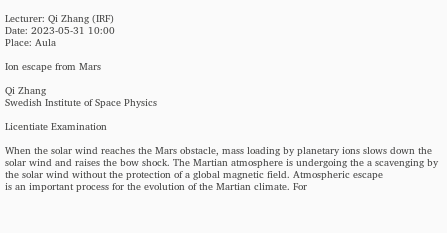Lecturer: Qi Zhang (IRF)
Date: 2023-05-31 10:00
Place: Aula

Ion escape from Mars

Qi Zhang
Swedish Institute of Space Physics

Licentiate Examination

When the solar wind reaches the Mars obstacle, mass loading by planetary ions slows down the solar wind and raises the bow shock. The Martian atmosphere is undergoing the a scavenging by the solar wind without the protection of a global magnetic field. Atmospheric escape
is an important process for the evolution of the Martian climate. For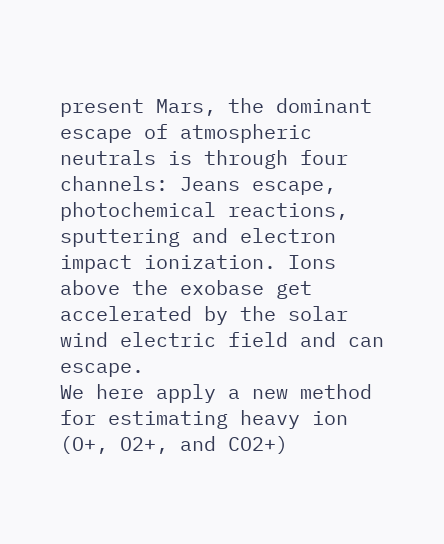present Mars, the dominant escape of atmospheric neutrals is through four channels: Jeans escape, photochemical reactions, sputtering and electron impact ionization. Ions above the exobase get accelerated by the solar wind electric field and can escape.
We here apply a new method for estimating heavy ion (O+, O2+, and CO2+)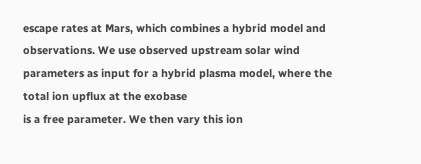escape rates at Mars, which combines a hybrid model and observations. We use observed upstream solar wind parameters as input for a hybrid plasma model, where the total ion upflux at the exobase
is a free parameter. We then vary this ion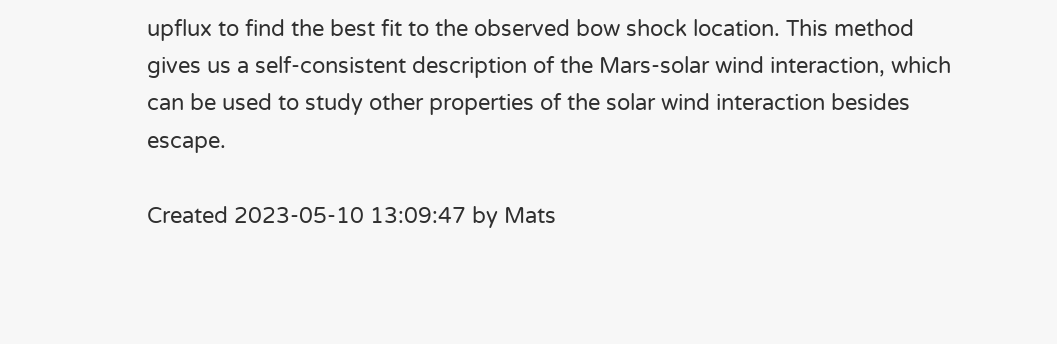upflux to find the best fit to the observed bow shock location. This method gives us a self-consistent description of the Mars-solar wind interaction, which can be used to study other properties of the solar wind interaction besides escape.

Created 2023-05-10 13:09:47 by Mats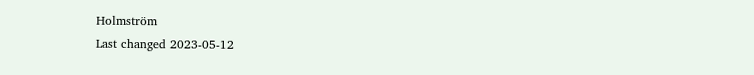Holmström
Last changed 2023-05-12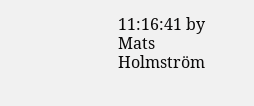11:16:41 by Mats Holmström